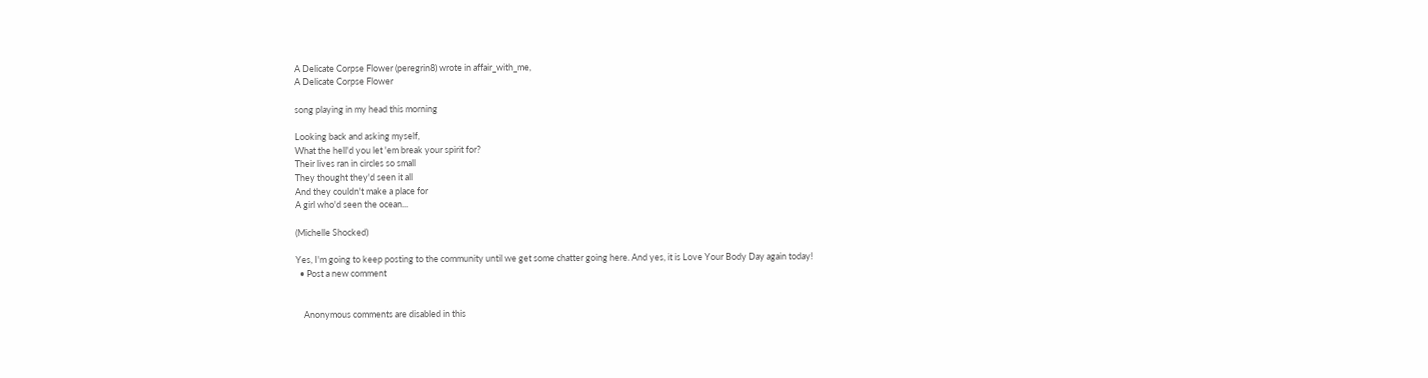A Delicate Corpse Flower (peregrin8) wrote in affair_with_me,
A Delicate Corpse Flower

song playing in my head this morning

Looking back and asking myself,
What the hell'd you let 'em break your spirit for?
Their lives ran in circles so small
They thought they'd seen it all
And they couldn't make a place for
A girl who'd seen the ocean...

(Michelle Shocked)

Yes, I'm going to keep posting to the community until we get some chatter going here. And yes, it is Love Your Body Day again today!
  • Post a new comment


    Anonymous comments are disabled in this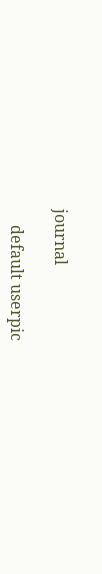journal

    default userpic